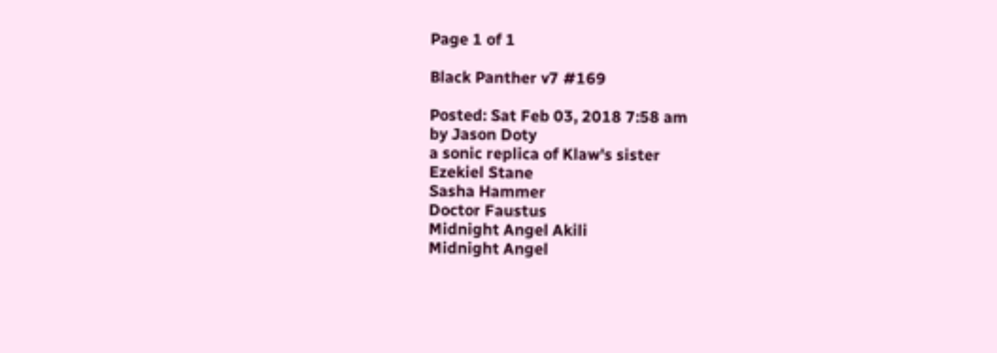Page 1 of 1

Black Panther v7 #169

Posted: Sat Feb 03, 2018 7:58 am
by Jason Doty
a sonic replica of Klaw's sister
Ezekiel Stane
Sasha Hammer
Doctor Faustus
Midnight Angel Akili
Midnight Angel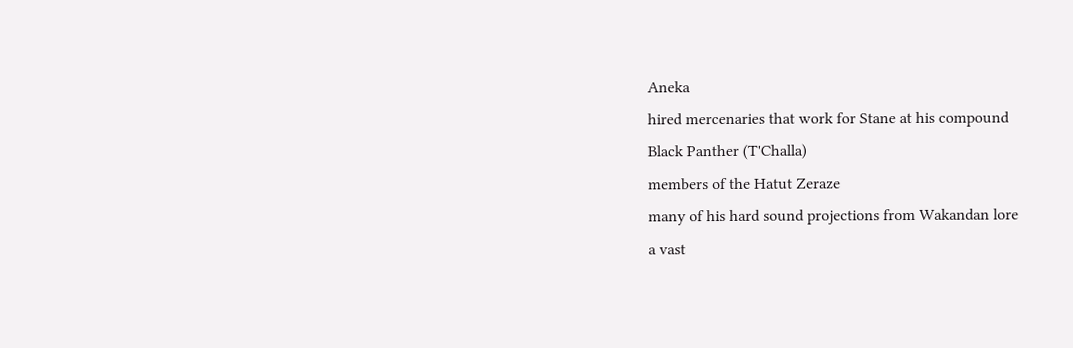Aneka
hired mercenaries that work for Stane at his compound
Black Panther (T'Challa)
members of the Hatut Zeraze
many of his hard sound projections from Wakandan lore
a vast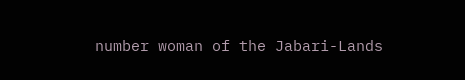number woman of the Jabari-Lands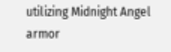utilizing Midnight Angel armor